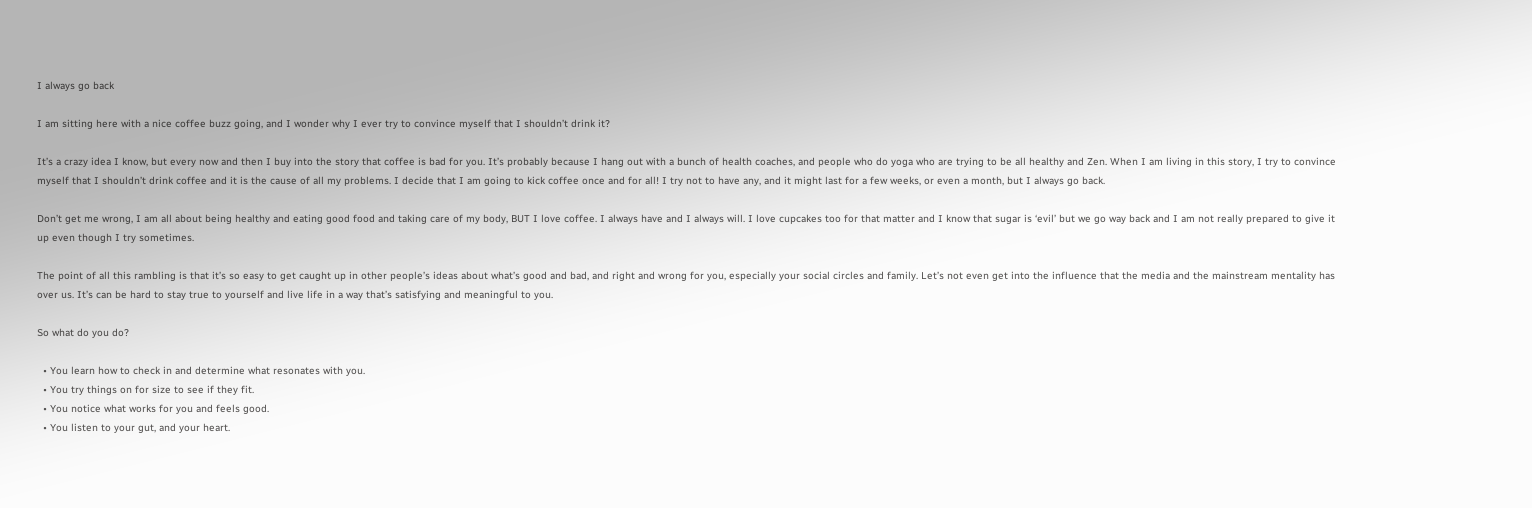I always go back

I am sitting here with a nice coffee buzz going, and I wonder why I ever try to convince myself that I shouldn’t drink it?

It’s a crazy idea I know, but every now and then I buy into the story that coffee is bad for you. It’s probably because I hang out with a bunch of health coaches, and people who do yoga who are trying to be all healthy and Zen. When I am living in this story, I try to convince myself that I shouldn’t drink coffee and it is the cause of all my problems. I decide that I am going to kick coffee once and for all! I try not to have any, and it might last for a few weeks, or even a month, but I always go back.

Don’t get me wrong, I am all about being healthy and eating good food and taking care of my body, BUT I love coffee. I always have and I always will. I love cupcakes too for that matter and I know that sugar is ‘evil’ but we go way back and I am not really prepared to give it up even though I try sometimes.

The point of all this rambling is that it’s so easy to get caught up in other people’s ideas about what’s good and bad, and right and wrong for you, especially your social circles and family. Let’s not even get into the influence that the media and the mainstream mentality has over us. It’s can be hard to stay true to yourself and live life in a way that’s satisfying and meaningful to you.

So what do you do?

  • You learn how to check in and determine what resonates with you.
  • You try things on for size to see if they fit.
  • You notice what works for you and feels good.
  • You listen to your gut, and your heart.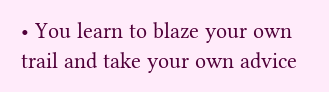• You learn to blaze your own trail and take your own advice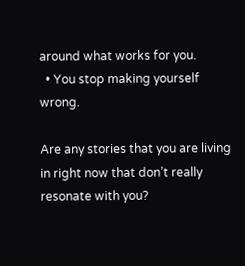around what works for you.
  • You stop making yourself wrong.

Are any stories that you are living in right now that don’t really resonate with you?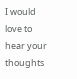I would love to hear your thoughts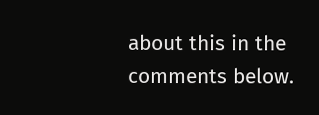about this in the comments below.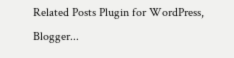Related Posts Plugin for WordPress, Blogger...